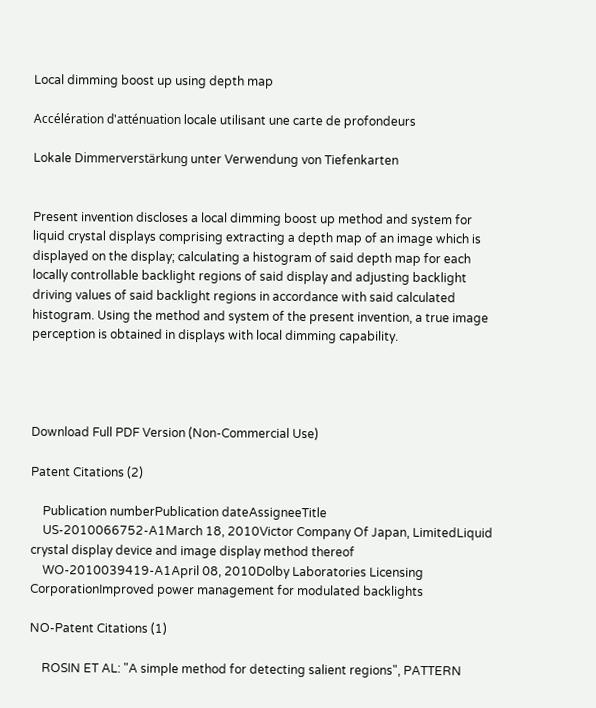Local dimming boost up using depth map

Accélération d'atténuation locale utilisant une carte de profondeurs

Lokale Dimmerverstärkung unter Verwendung von Tiefenkarten


Present invention discloses a local dimming boost up method and system for liquid crystal displays comprising extracting a depth map of an image which is displayed on the display; calculating a histogram of said depth map for each locally controllable backlight regions of said display and adjusting backlight driving values of said backlight regions in accordance with said calculated histogram. Using the method and system of the present invention, a true image perception is obtained in displays with local dimming capability.




Download Full PDF Version (Non-Commercial Use)

Patent Citations (2)

    Publication numberPublication dateAssigneeTitle
    US-2010066752-A1March 18, 2010Victor Company Of Japan, LimitedLiquid crystal display device and image display method thereof
    WO-2010039419-A1April 08, 2010Dolby Laboratories Licensing CorporationImproved power management for modulated backlights

NO-Patent Citations (1)

    ROSIN ET AL: "A simple method for detecting salient regions", PATTERN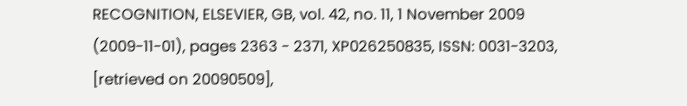RECOGNITION, ELSEVIER, GB, vol. 42, no. 11, 1 November 2009 (2009-11-01), pages 2363 - 2371, XP026250835, ISSN: 0031-3203, [retrieved on 20090509],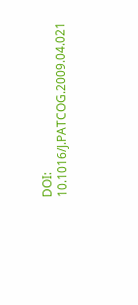DOI: 10.1016/J.PATCOG.2009.04.021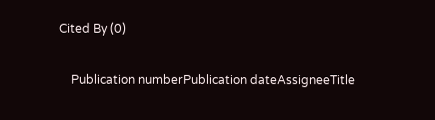Cited By (0)

    Publication numberPublication dateAssigneeTitle